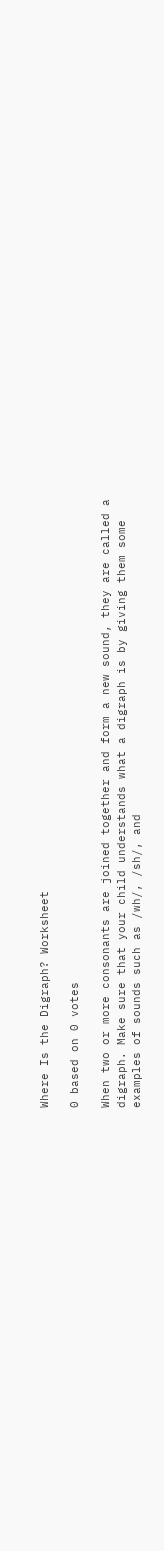Where Is the Digraph? Worksheet

0 based on 0 votes

When two or more consonants are joined together and form a new sound, they are called a digraph. Make sure that your child understands what a digraph is by giving them some examples of sounds such as /wh/, /sh/, and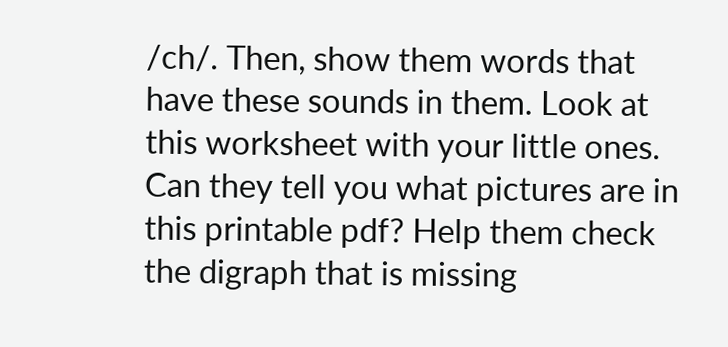/ch/. Then, show them words that have these sounds in them. Look at this worksheet with your little ones. Can they tell you what pictures are in this printable pdf? Help them check the digraph that is missing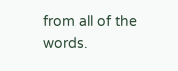from all of the words.